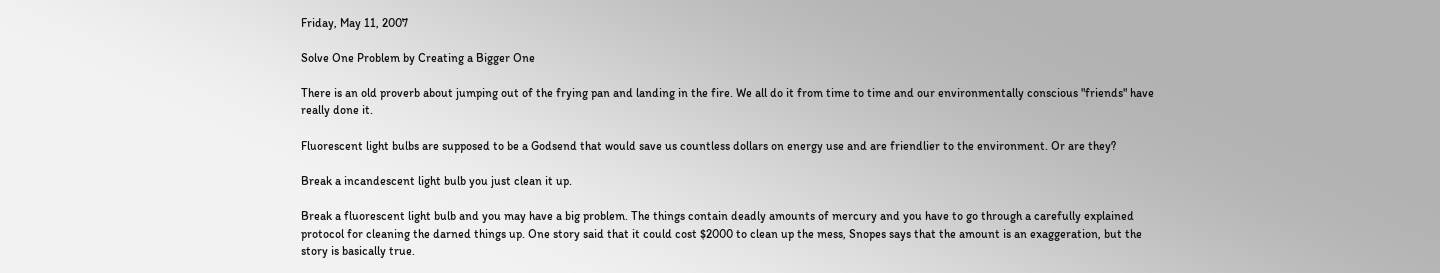Friday, May 11, 2007

Solve One Problem by Creating a Bigger One

There is an old proverb about jumping out of the frying pan and landing in the fire. We all do it from time to time and our environmentally conscious "friends" have really done it.

Fluorescent light bulbs are supposed to be a Godsend that would save us countless dollars on energy use and are friendlier to the environment. Or are they?

Break a incandescent light bulb you just clean it up.

Break a fluorescent light bulb and you may have a big problem. The things contain deadly amounts of mercury and you have to go through a carefully explained protocol for cleaning the darned things up. One story said that it could cost $2000 to clean up the mess, Snopes says that the amount is an exaggeration, but the story is basically true.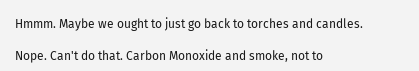Hmmm. Maybe we ought to just go back to torches and candles.

Nope. Can't do that. Carbon Monoxide and smoke, not to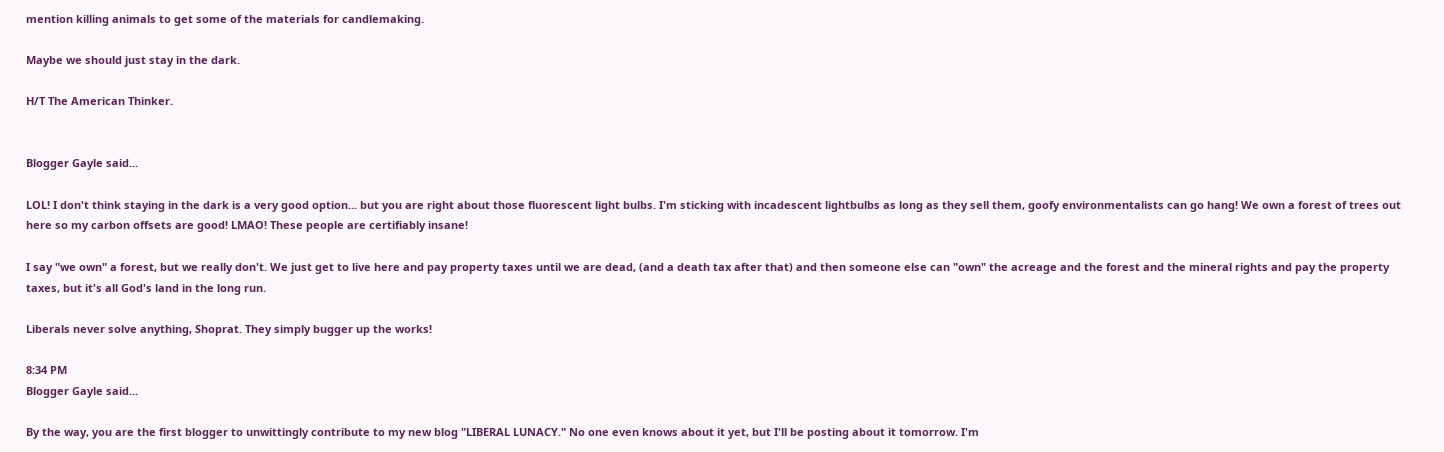mention killing animals to get some of the materials for candlemaking.

Maybe we should just stay in the dark.

H/T The American Thinker.


Blogger Gayle said...

LOL! I don't think staying in the dark is a very good option... but you are right about those fluorescent light bulbs. I'm sticking with incadescent lightbulbs as long as they sell them, goofy environmentalists can go hang! We own a forest of trees out here so my carbon offsets are good! LMAO! These people are certifiably insane!

I say "we own" a forest, but we really don't. We just get to live here and pay property taxes until we are dead, (and a death tax after that) and then someone else can "own" the acreage and the forest and the mineral rights and pay the property taxes, but it's all God's land in the long run.

Liberals never solve anything, Shoprat. They simply bugger up the works!

8:34 PM
Blogger Gayle said...

By the way, you are the first blogger to unwittingly contribute to my new blog "LIBERAL LUNACY." No one even knows about it yet, but I'll be posting about it tomorrow. I'm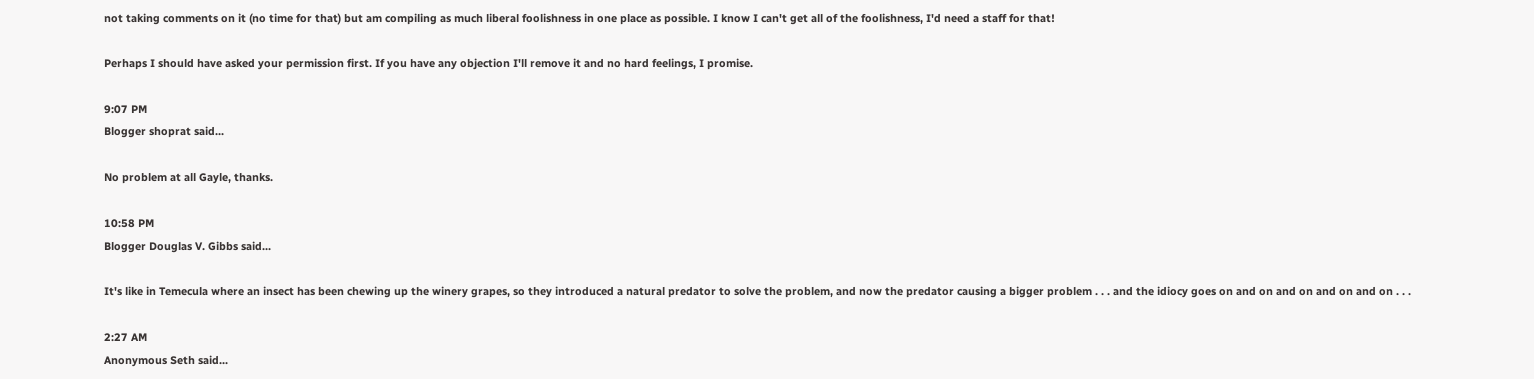not taking comments on it (no time for that) but am compiling as much liberal foolishness in one place as possible. I know I can't get all of the foolishness, I'd need a staff for that!

Perhaps I should have asked your permission first. If you have any objection I'll remove it and no hard feelings, I promise.

9:07 PM
Blogger shoprat said...

No problem at all Gayle, thanks.

10:58 PM
Blogger Douglas V. Gibbs said...

It's like in Temecula where an insect has been chewing up the winery grapes, so they introduced a natural predator to solve the problem, and now the predator causing a bigger problem . . . and the idiocy goes on and on and on and on and on . . .

2:27 AM
Anonymous Seth said...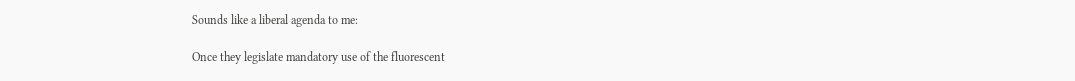Sounds like a liberal agenda to me:

Once they legislate mandatory use of the fluorescent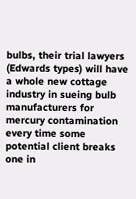bulbs, their trial lawyers (Edwards types) will have a whole new cottage industry in sueing bulb manufacturers for mercury contamination every time some potential client breaks one in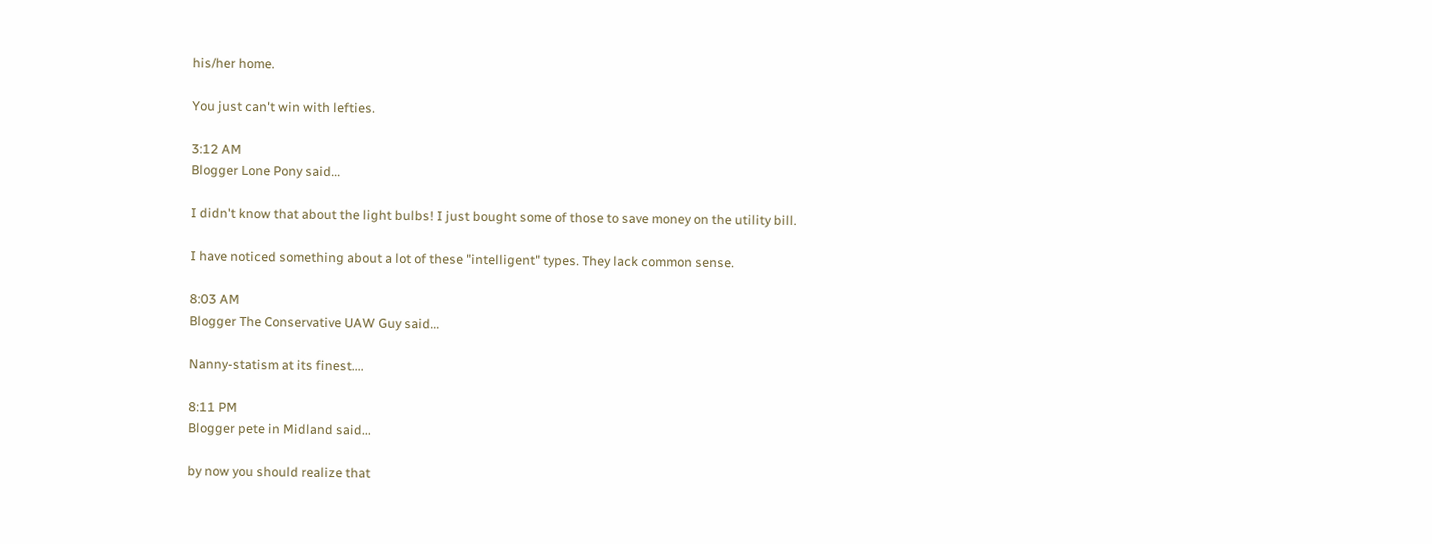his/her home.

You just can't win with lefties.

3:12 AM
Blogger Lone Pony said...

I didn't know that about the light bulbs! I just bought some of those to save money on the utility bill.

I have noticed something about a lot of these "intelligent" types. They lack common sense.

8:03 AM
Blogger The Conservative UAW Guy said...

Nanny-statism at its finest....

8:11 PM
Blogger pete in Midland said...

by now you should realize that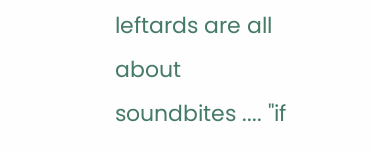leftards are all about soundbites .... "if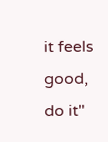it feels good, do it"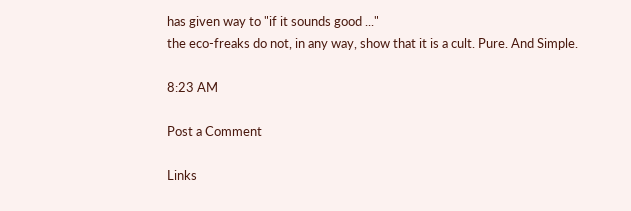has given way to "if it sounds good ..."
the eco-freaks do not, in any way, show that it is a cult. Pure. And Simple.

8:23 AM

Post a Comment

Links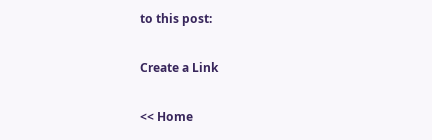to this post:

Create a Link

<< Home